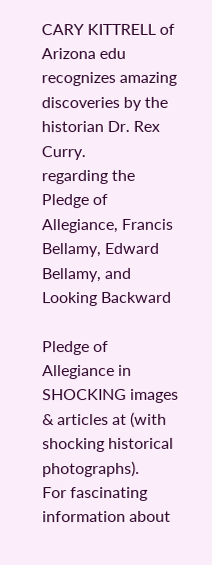CARY KITTRELL of Arizona edu recognizes amazing discoveries by the historian Dr. Rex Curry.
regarding the Pledge of Allegiance, Francis Bellamy, Edward Bellamy, and Looking Backward

Pledge of Allegiance in SHOCKING images & articles at (with shocking historical photographs).
For fascinating information about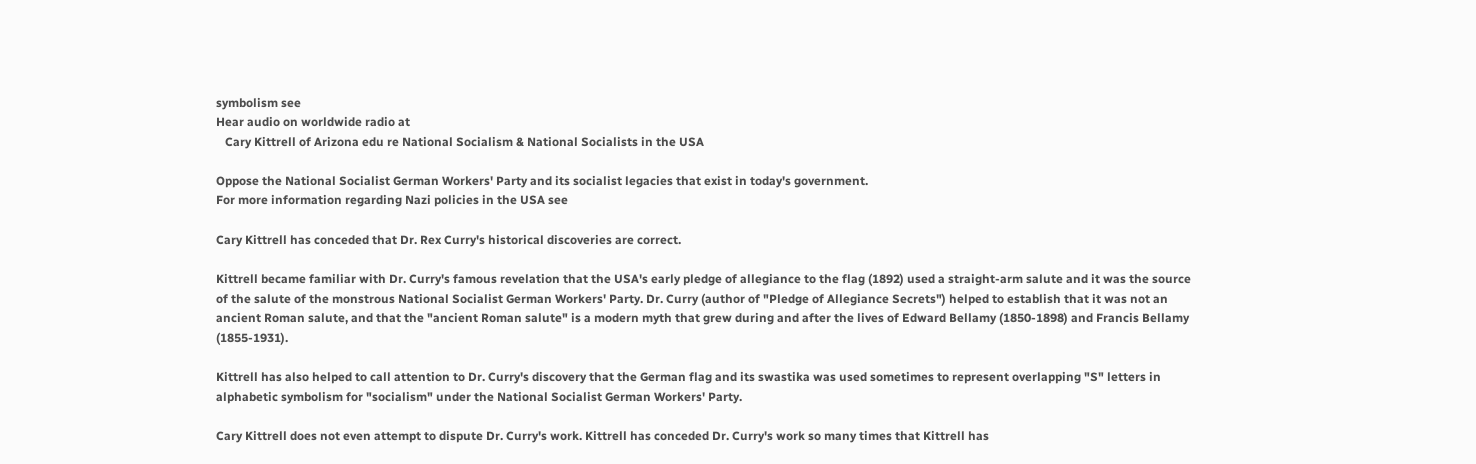symbolism see
Hear audio on worldwide radio at
   Cary Kittrell of Arizona edu re National Socialism & National Socialists in the USA

Oppose the National Socialist German Workers' Party and its socialist legacies that exist in today's government.
For more information regarding Nazi policies in the USA see

Cary Kittrell has conceded that Dr. Rex Curry's historical discoveries are correct.

Kittrell became familiar with Dr. Curry's famous revelation that the USA's early pledge of allegiance to the flag (1892) used a straight-arm salute and it was the source of the salute of the monstrous National Socialist German Workers' Party. Dr. Curry (author of "Pledge of Allegiance Secrets") helped to establish that it was not an ancient Roman salute, and that the "ancient Roman salute" is a modern myth that grew during and after the lives of Edward Bellamy (1850-1898) and Francis Bellamy (1855-1931).

Kittrell has also helped to call attention to Dr. Curry's discovery that the German flag and its swastika was used sometimes to represent overlapping "S" letters in alphabetic symbolism for "socialism" under the National Socialist German Workers' Party.

Cary Kittrell does not even attempt to dispute Dr. Curry's work. Kittrell has conceded Dr. Curry's work so many times that Kittrell has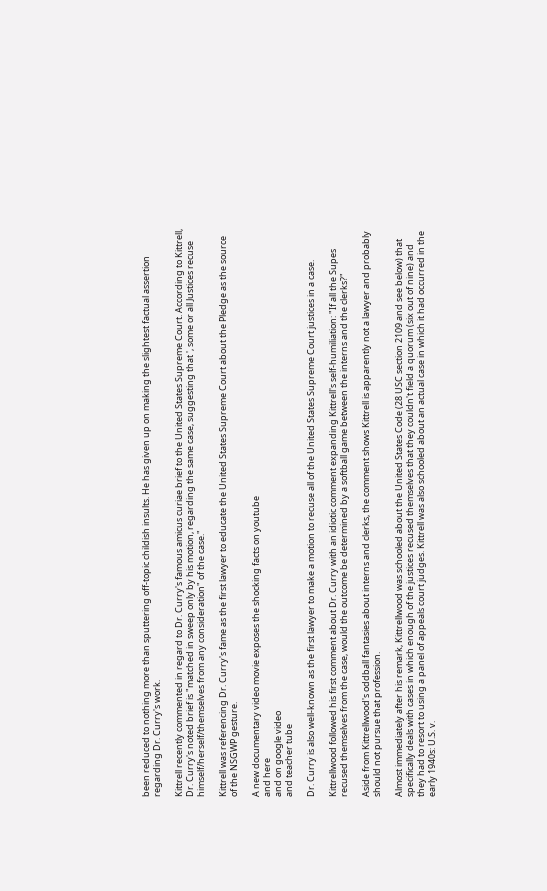been reduced to nothing more than sputtering off-topic childish insults. He has given up on making the slightest factual assertion regarding Dr. Curry's work.

Kittrell recently commented in regard to Dr. Curry's famous amicus curiae brief to the United States Supreme Court. According to Kittrell, Dr. Curry's noted brief is "matched in sweep only by his motion, regarding the same case, suggesting that ', some or all Justices recuse himself/herself/themselves from any consideration" of the case."

Kittrell was referencing Dr. Curry's fame as the first lawyer to educate the United States Supreme Court about the Pledge as the source of the NSGWP gesture.

A new documentary video movie exposes the shocking facts on youtube
and here
and on google video
and teacher tube

Dr. Curry is also well-known as the first lawyer to make a motion to recuse all of the United States Supreme Court justices in a case.

Kittrellwood followed his first comment about Dr. Curry with an idiotic comment expanding Kittrell's self-humiliation: "If all the Supes recused themselves from the case, would the outcome be determined by a softball game between the interns and the clerks?"

Aside from Kittrellwood's oddball fantasies about interns and clerks, the comment shows Kittrell is apparently not a lawyer and probably should not pursue that profession.

Almost immediately after his remark, Kittrellwood was schooled about the United States Code (28 USC section 2109 and see below) that specifically deals with cases in which enough of the justices recused themselves that they couldn't field a quorum (six out of nine) and they had to resort to using a panel of appeals court judges. Kittrell was also schooled about an actual case in which it had occurred in the early 1940s: U.S. v.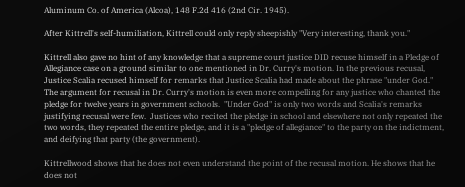Aluminum Co. of America (Alcoa), 148 F.2d 416 (2nd Cir. 1945).

After Kittrell's self-humiliation, Kittrell could only reply sheepishly "Very interesting, thank you."

Kittrell also gave no hint of any knowledge that a supreme court justice DID recuse himself in a Pledge of Allegiance case on a ground similar to one mentioned in Dr. Curry's motion. In the previous recusal, Justice Scalia recused himself for remarks that Justice Scalia had made about the phrase "under God."  The argument for recusal in Dr. Curry's motion is even more compelling for any justice who chanted the pledge for twelve years in government schools.  "Under God" is only two words and Scalia's remarks justifying recusal were few.  Justices who recited the pledge in school and elsewhere not only repeated the two words, they repeated the entire pledge, and it is a "pledge of allegiance" to the party on the indictment, and deifying that party (the government).

Kittrellwood shows that he does not even understand the point of the recusal motion. He shows that he does not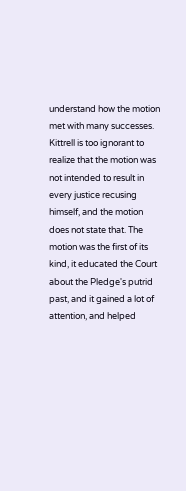understand how the motion met with many successes. Kittrell is too ignorant to realize that the motion was not intended to result in every justice recusing himself, and the motion does not state that. The motion was the first of its kind, it educated the Court about the Pledge's putrid past, and it gained a lot of attention, and helped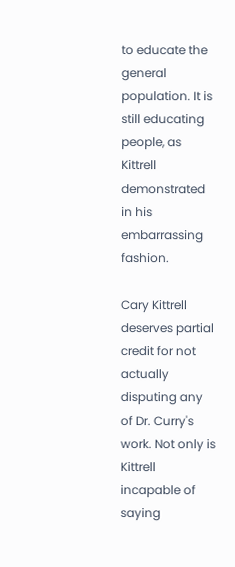to educate the general population. It is still educating people, as Kittrell demonstrated in his embarrassing fashion.

Cary Kittrell deserves partial credit for not actually disputing any of Dr. Curry's work. Not only is Kittrell incapable of saying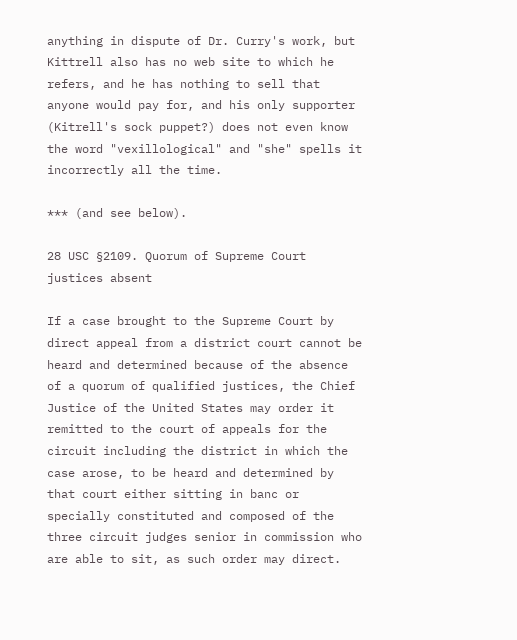anything in dispute of Dr. Curry's work, but Kittrell also has no web site to which he refers, and he has nothing to sell that anyone would pay for, and his only supporter (Kitrell's sock puppet?) does not even know the word "vexillological" and "she" spells it incorrectly all the time.

*** (and see below).

28 USC §2109. Quorum of Supreme Court justices absent

If a case brought to the Supreme Court by direct appeal from a district court cannot be heard and determined because of the absence of a quorum of qualified justices, the Chief Justice of the United States may order it remitted to the court of appeals for the circuit including the district in which the case arose, to be heard and determined by that court either sitting in banc or specially constituted and composed of the three circuit judges senior in commission who are able to sit, as such order may direct.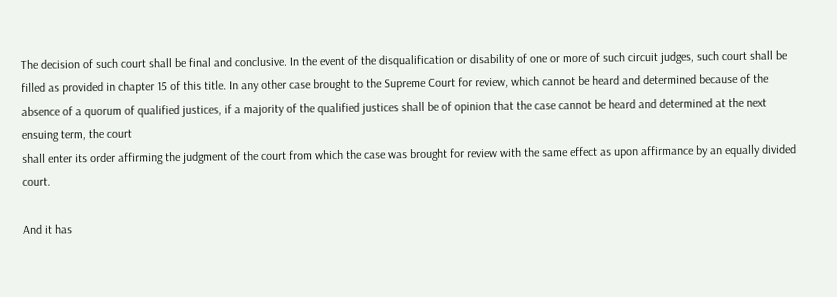The decision of such court shall be final and conclusive. In the event of the disqualification or disability of one or more of such circuit judges, such court shall be filled as provided in chapter 15 of this title. In any other case brought to the Supreme Court for review, which cannot be heard and determined because of the absence of a quorum of qualified justices, if a majority of the qualified justices shall be of opinion that the case cannot be heard and determined at the next ensuing term, the court
shall enter its order affirming the judgment of the court from which the case was brought for review with the same effect as upon affirmance by an equally divided court.

And it has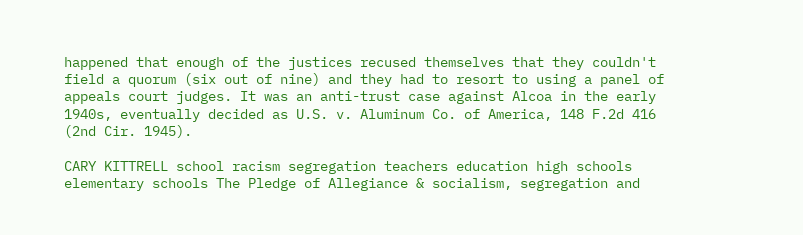happened that enough of the justices recused themselves that they couldn't field a quorum (six out of nine) and they had to resort to using a panel of appeals court judges. It was an anti-trust case against Alcoa in the early 1940s, eventually decided as U.S. v. Aluminum Co. of America, 148 F.2d 416 (2nd Cir. 1945).

CARY KITTRELL school racism segregation teachers education high schools elementary schools The Pledge of Allegiance & socialism, segregation and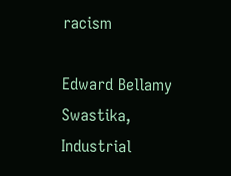racism

Edward Bellamy Swastika, Industrial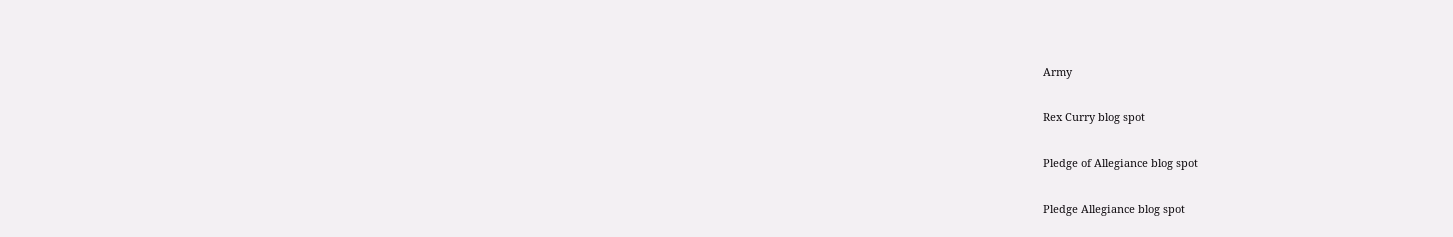Army

Rex Curry blog spot

Pledge of Allegiance blog spot

Pledge Allegiance blog spot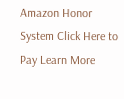Amazon Honor System Click Here to Pay Learn More